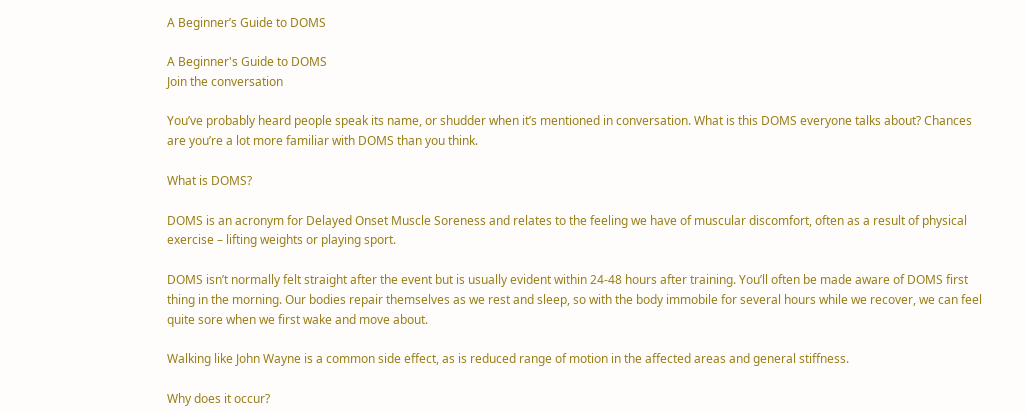A Beginner’s Guide to DOMS

A Beginner's Guide to DOMS
Join the conversation

You’ve probably heard people speak its name, or shudder when it’s mentioned in conversation. What is this DOMS everyone talks about? Chances are you’re a lot more familiar with DOMS than you think.

What is DOMS?

DOMS is an acronym for Delayed Onset Muscle Soreness and relates to the feeling we have of muscular discomfort, often as a result of physical exercise – lifting weights or playing sport.

DOMS isn’t normally felt straight after the event but is usually evident within 24-48 hours after training. You’ll often be made aware of DOMS first thing in the morning. Our bodies repair themselves as we rest and sleep, so with the body immobile for several hours while we recover, we can feel quite sore when we first wake and move about.

Walking like John Wayne is a common side effect, as is reduced range of motion in the affected areas and general stiffness.

Why does it occur?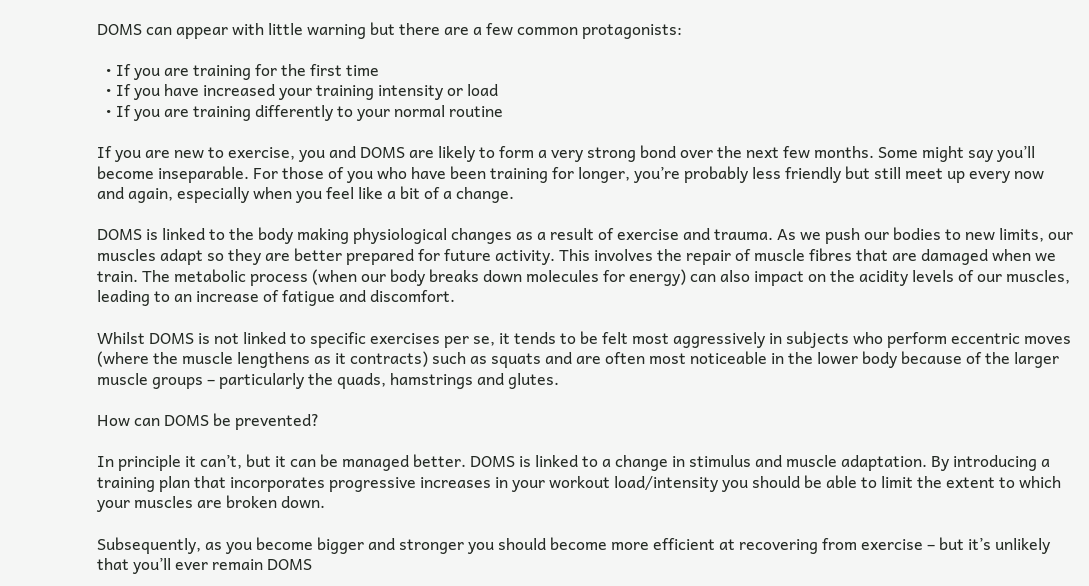DOMS can appear with little warning but there are a few common protagonists:

  • If you are training for the first time
  • If you have increased your training intensity or load
  • If you are training differently to your normal routine

If you are new to exercise, you and DOMS are likely to form a very strong bond over the next few months. Some might say you’ll become inseparable. For those of you who have been training for longer, you’re probably less friendly but still meet up every now and again, especially when you feel like a bit of a change.

DOMS is linked to the body making physiological changes as a result of exercise and trauma. As we push our bodies to new limits, our muscles adapt so they are better prepared for future activity. This involves the repair of muscle fibres that are damaged when we train. The metabolic process (when our body breaks down molecules for energy) can also impact on the acidity levels of our muscles, leading to an increase of fatigue and discomfort.

Whilst DOMS is not linked to specific exercises per se, it tends to be felt most aggressively in subjects who perform eccentric moves (where the muscle lengthens as it contracts) such as squats and are often most noticeable in the lower body because of the larger muscle groups – particularly the quads, hamstrings and glutes.

How can DOMS be prevented?

In principle it can’t, but it can be managed better. DOMS is linked to a change in stimulus and muscle adaptation. By introducing a training plan that incorporates progressive increases in your workout load/intensity you should be able to limit the extent to which your muscles are broken down.

Subsequently, as you become bigger and stronger you should become more efficient at recovering from exercise – but it’s unlikely that you’ll ever remain DOMS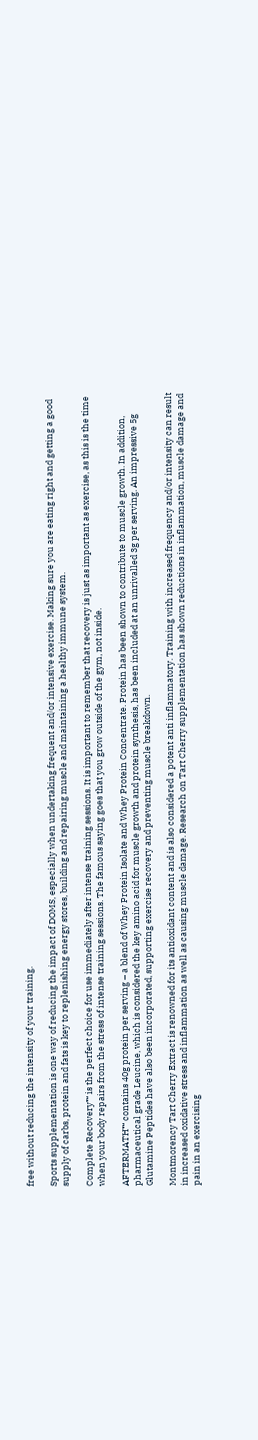free without reducing the intensity of your training.

Sports supplementation is one way of reducing the impact of DOMS, especially when undertaking frequent and/or intensive exercise. Making sure you are eating right and getting a good supply of carbs, protein and fats is key to replenishing energy stores, building and repairing muscle and maintaining a healthy immune system.

Complete Recovery™ is the perfect choice for use immediately after intense training sessions. It is important to remember that recovery is just as important as exercise, as this is the time when your body repairs from the stress of intense training sessions. The famous saying goes that you grow outside of the gym, not inside.

AFTERMATH™ contains 40g protein per serving – a blend of Whey Protein Isolate and Whey Protein Concentrate. Protein has been shown to contribute to muscle growth. In addition, pharmaceutical grade Leucine, which is considered the key amino acid for muscle growth and protein synthesis, has been included at an unrivalled 3g per serving. An impressive 5g Glutamine Peptides have also been incorporated, supporting exercise recovery and preventing muscle breakdown.

Montmorency Tart Cherry Extract is renowned for its antioxidant content and is also considered a potent anti inflammatory. Training with increased frequency and/or intensity can result in increased oxidative stress and inflammation as well as causing muscle damage. Research on Tart Cherry supplementation has shown reductions in inflammation, muscle damage and pain in an exercising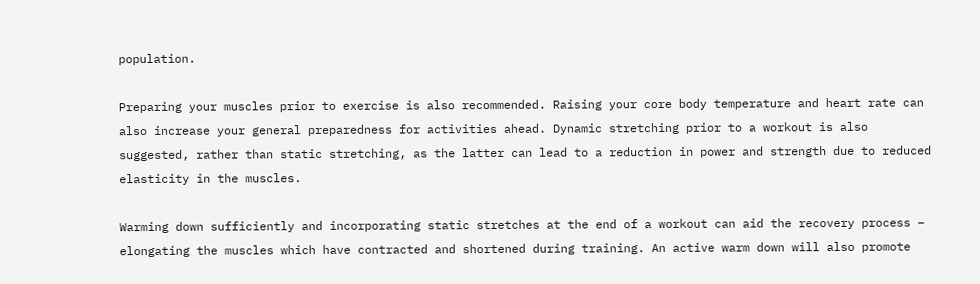population.

Preparing your muscles prior to exercise is also recommended. Raising your core body temperature and heart rate can also increase your general preparedness for activities ahead. Dynamic stretching prior to a workout is also suggested, rather than static stretching, as the latter can lead to a reduction in power and strength due to reduced elasticity in the muscles.

Warming down sufficiently and incorporating static stretches at the end of a workout can aid the recovery process – elongating the muscles which have contracted and shortened during training. An active warm down will also promote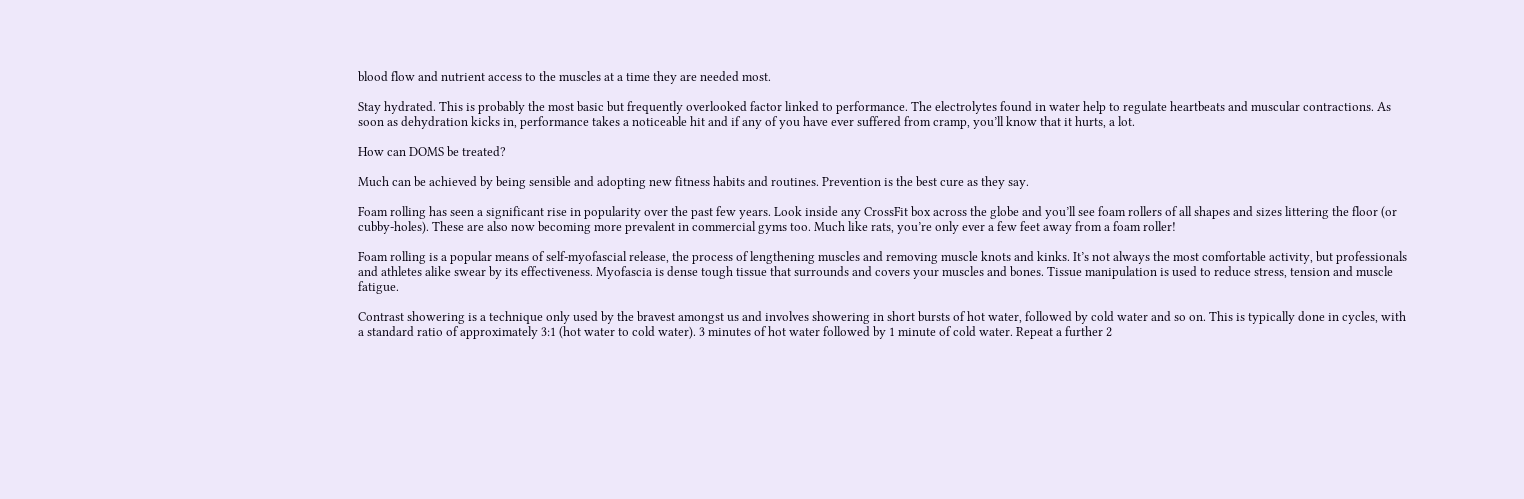blood flow and nutrient access to the muscles at a time they are needed most.

Stay hydrated. This is probably the most basic but frequently overlooked factor linked to performance. The electrolytes found in water help to regulate heartbeats and muscular contractions. As soon as dehydration kicks in, performance takes a noticeable hit and if any of you have ever suffered from cramp, you’ll know that it hurts, a lot.

How can DOMS be treated?

Much can be achieved by being sensible and adopting new fitness habits and routines. Prevention is the best cure as they say.

Foam rolling has seen a significant rise in popularity over the past few years. Look inside any CrossFit box across the globe and you’ll see foam rollers of all shapes and sizes littering the floor (or cubby-holes). These are also now becoming more prevalent in commercial gyms too. Much like rats, you’re only ever a few feet away from a foam roller!

Foam rolling is a popular means of self-myofascial release, the process of lengthening muscles and removing muscle knots and kinks. It’s not always the most comfortable activity, but professionals and athletes alike swear by its effectiveness. Myofascia is dense tough tissue that surrounds and covers your muscles and bones. Tissue manipulation is used to reduce stress, tension and muscle fatigue.

Contrast showering is a technique only used by the bravest amongst us and involves showering in short bursts of hot water, followed by cold water and so on. This is typically done in cycles, with a standard ratio of approximately 3:1 (hot water to cold water). 3 minutes of hot water followed by 1 minute of cold water. Repeat a further 2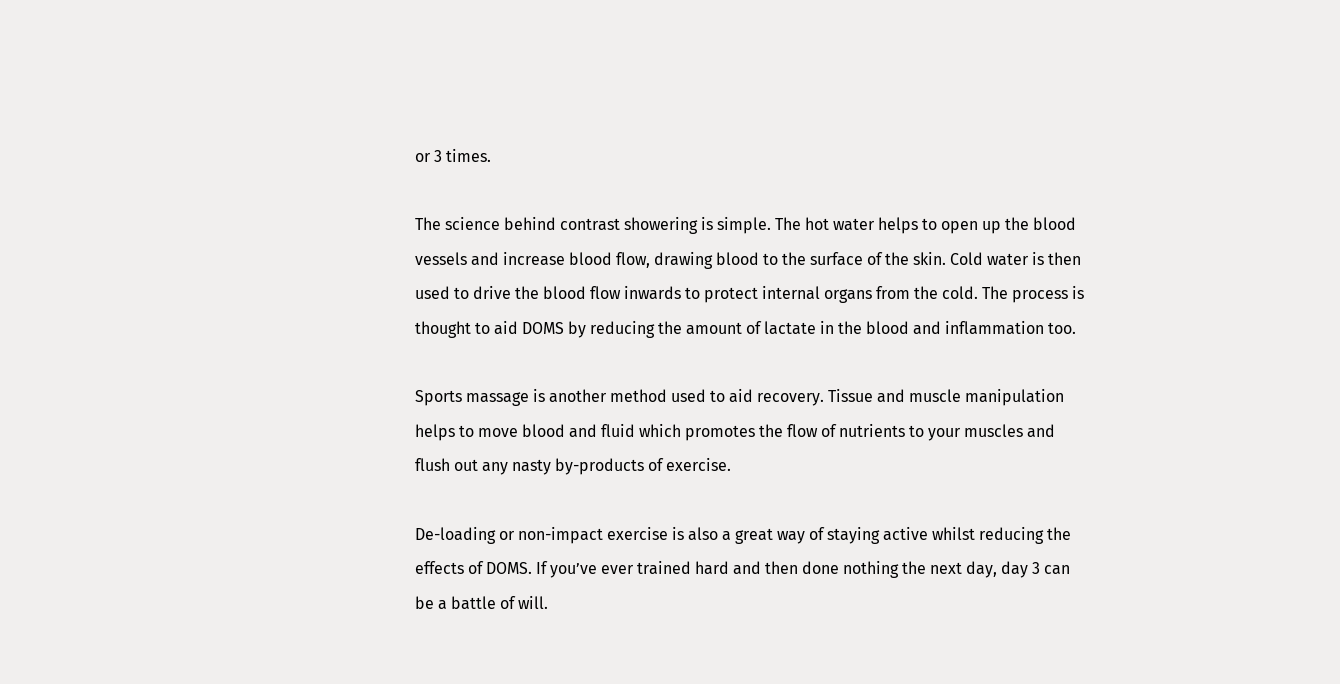or 3 times.

The science behind contrast showering is simple. The hot water helps to open up the blood vessels and increase blood flow, drawing blood to the surface of the skin. Cold water is then used to drive the blood flow inwards to protect internal organs from the cold. The process is thought to aid DOMS by reducing the amount of lactate in the blood and inflammation too.

Sports massage is another method used to aid recovery. Tissue and muscle manipulation helps to move blood and fluid which promotes the flow of nutrients to your muscles and flush out any nasty by-products of exercise.

De-loading or non-impact exercise is also a great way of staying active whilst reducing the effects of DOMS. If you’ve ever trained hard and then done nothing the next day, day 3 can be a battle of will.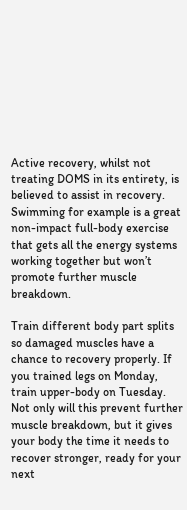Active recovery, whilst not treating DOMS in its entirety, is believed to assist in recovery. Swimming for example is a great non-impact full-body exercise that gets all the energy systems working together but won’t promote further muscle breakdown.

Train different body part splits so damaged muscles have a chance to recovery properly. If you trained legs on Monday, train upper-body on Tuesday. Not only will this prevent further muscle breakdown, but it gives your body the time it needs to recover stronger, ready for your next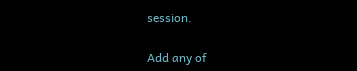session.

Add any of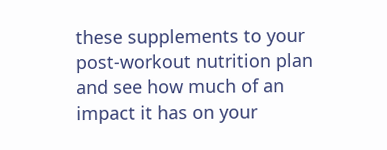these supplements to your post-workout nutrition plan and see how much of an impact it has on your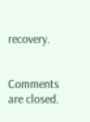recovery.


Comments are closed.